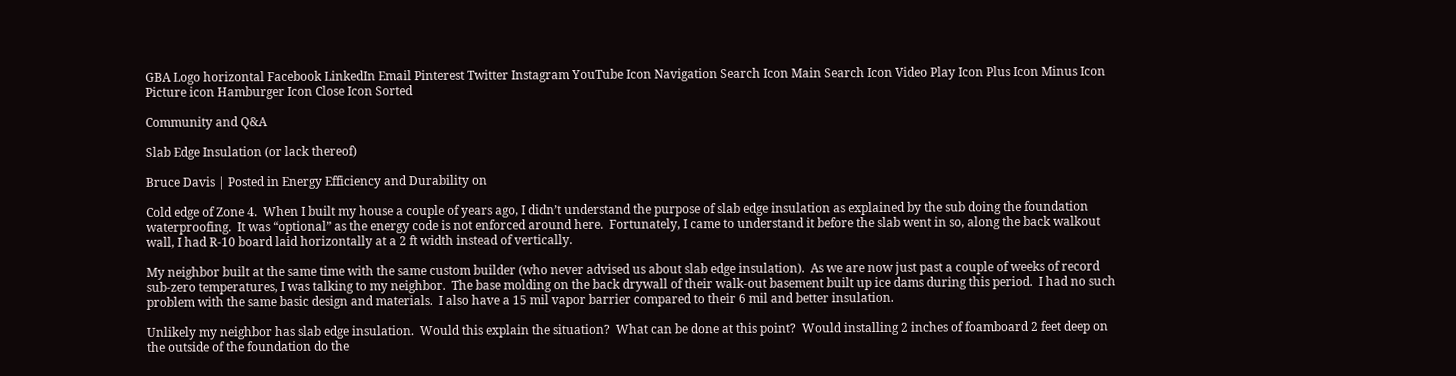GBA Logo horizontal Facebook LinkedIn Email Pinterest Twitter Instagram YouTube Icon Navigation Search Icon Main Search Icon Video Play Icon Plus Icon Minus Icon Picture icon Hamburger Icon Close Icon Sorted

Community and Q&A

Slab Edge Insulation (or lack thereof)

Bruce Davis | Posted in Energy Efficiency and Durability on

Cold edge of Zone 4.  When I built my house a couple of years ago, I didn’t understand the purpose of slab edge insulation as explained by the sub doing the foundation waterproofing.  It was “optional” as the energy code is not enforced around here.  Fortunately, I came to understand it before the slab went in so, along the back walkout wall, I had R-10 board laid horizontally at a 2 ft width instead of vertically.

My neighbor built at the same time with the same custom builder (who never advised us about slab edge insulation).  As we are now just past a couple of weeks of record sub-zero temperatures, I was talking to my neighbor.  The base molding on the back drywall of their walk-out basement built up ice dams during this period.  I had no such problem with the same basic design and materials.  I also have a 15 mil vapor barrier compared to their 6 mil and better insulation.

Unlikely my neighbor has slab edge insulation.  Would this explain the situation?  What can be done at this point?  Would installing 2 inches of foamboard 2 feet deep on the outside of the foundation do the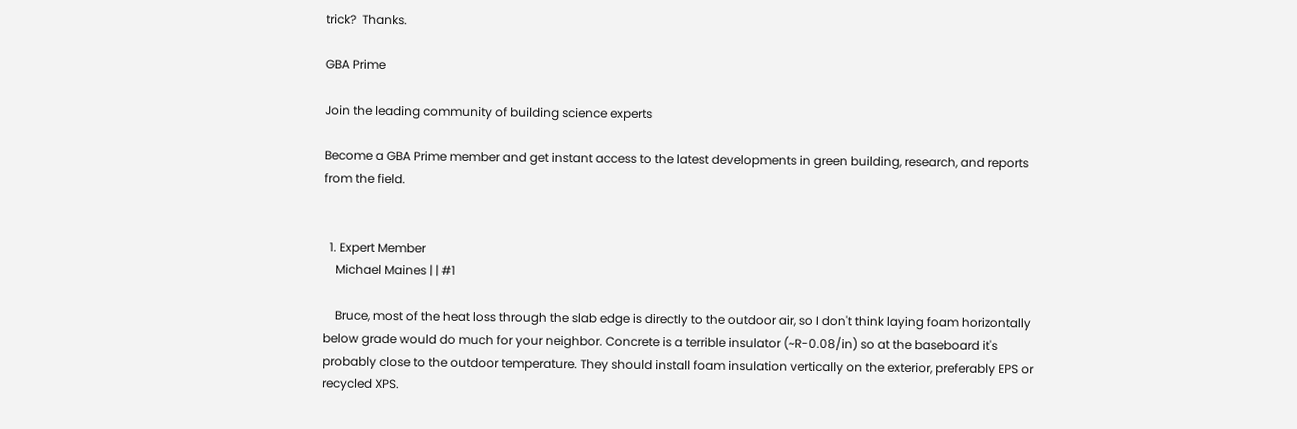trick?  Thanks.

GBA Prime

Join the leading community of building science experts

Become a GBA Prime member and get instant access to the latest developments in green building, research, and reports from the field.


  1. Expert Member
    Michael Maines | | #1

    Bruce, most of the heat loss through the slab edge is directly to the outdoor air, so I don't think laying foam horizontally below grade would do much for your neighbor. Concrete is a terrible insulator (~R-0.08/in) so at the baseboard it's probably close to the outdoor temperature. They should install foam insulation vertically on the exterior, preferably EPS or recycled XPS.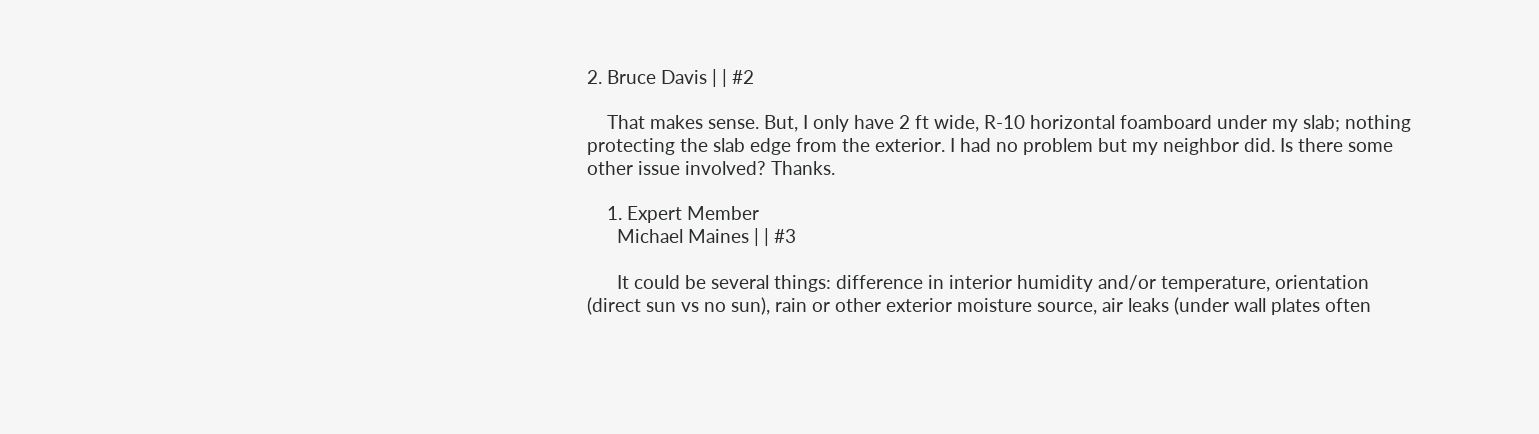2. Bruce Davis | | #2

    That makes sense. But, I only have 2 ft wide, R-10 horizontal foamboard under my slab; nothing protecting the slab edge from the exterior. I had no problem but my neighbor did. Is there some other issue involved? Thanks.

    1. Expert Member
      Michael Maines | | #3

      It could be several things: difference in interior humidity and/or temperature, orientation (direct sun vs no sun), rain or other exterior moisture source, air leaks (under wall plates often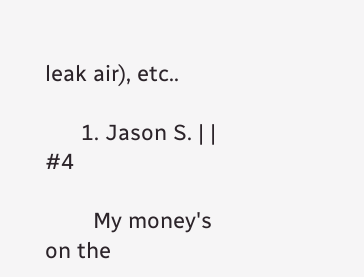leak air), etc..

      1. Jason S. | | #4

        My money's on the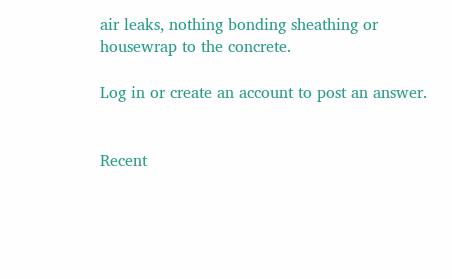air leaks, nothing bonding sheathing or housewrap to the concrete.

Log in or create an account to post an answer.


Recent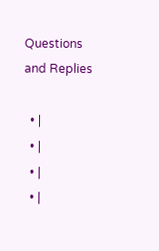Questions and Replies

  • |
  • |
  • |
  • |